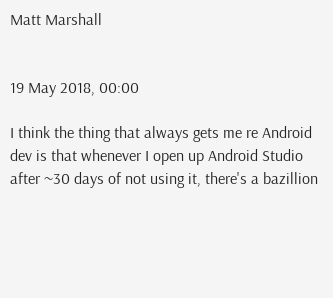Matt Marshall


19 May 2018, 00:00

I think the thing that always gets me re Android dev is that whenever I open up Android Studio after ~30 days of not using it, there's a bazillion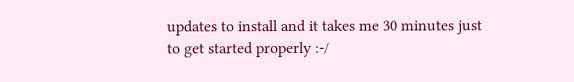updates to install and it takes me 30 minutes just to get started properly :-/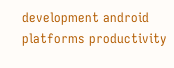development android platforms productivity